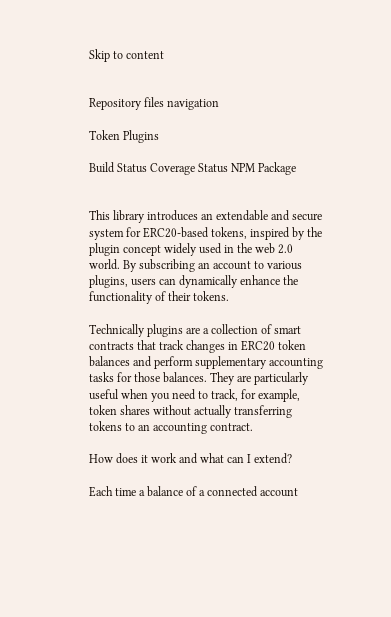Skip to content


Repository files navigation

Token Plugins

Build Status Coverage Status NPM Package


This library introduces an extendable and secure system for ERC20-based tokens, inspired by the plugin concept widely used in the web 2.0 world. By subscribing an account to various plugins, users can dynamically enhance the functionality of their tokens.

Technically plugins are a collection of smart contracts that track changes in ERC20 token balances and perform supplementary accounting tasks for those balances. They are particularly useful when you need to track, for example, token shares without actually transferring tokens to an accounting contract.

How does it work and what can I extend?

Each time a balance of a connected account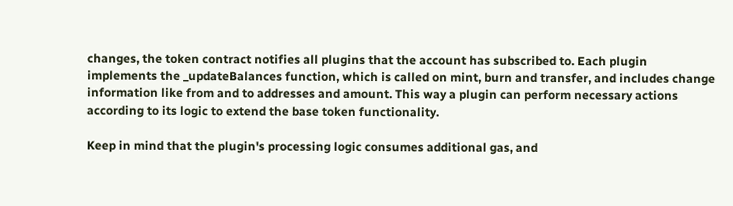changes, the token contract notifies all plugins that the account has subscribed to. Each plugin implements the _updateBalances function, which is called on mint, burn and transfer, and includes change information like from and to addresses and amount. This way a plugin can perform necessary actions according to its logic to extend the base token functionality.

Keep in mind that the plugin's processing logic consumes additional gas, and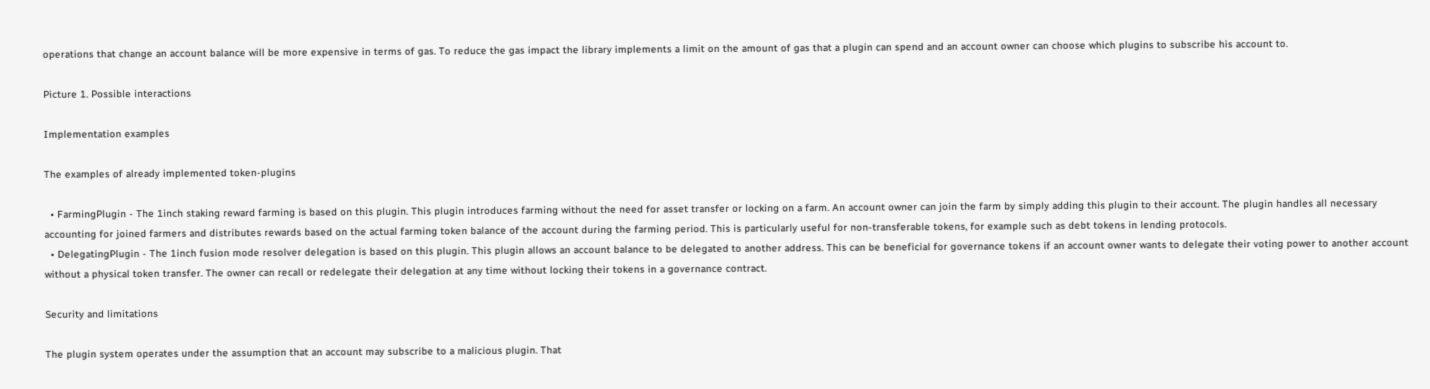operations that change an account balance will be more expensive in terms of gas. To reduce the gas impact the library implements a limit on the amount of gas that a plugin can spend and an account owner can choose which plugins to subscribe his account to.

Picture 1. Possible interactions

Implementation examples

The examples of already implemented token-plugins

  • FarmingPlugin - The 1inch staking reward farming is based on this plugin. This plugin introduces farming without the need for asset transfer or locking on a farm. An account owner can join the farm by simply adding this plugin to their account. The plugin handles all necessary accounting for joined farmers and distributes rewards based on the actual farming token balance of the account during the farming period. This is particularly useful for non-transferable tokens, for example such as debt tokens in lending protocols.
  • DelegatingPlugin - The 1inch fusion mode resolver delegation is based on this plugin. This plugin allows an account balance to be delegated to another address. This can be beneficial for governance tokens if an account owner wants to delegate their voting power to another account without a physical token transfer. The owner can recall or redelegate their delegation at any time without locking their tokens in a governance contract.

Security and limitations

The plugin system operates under the assumption that an account may subscribe to a malicious plugin. That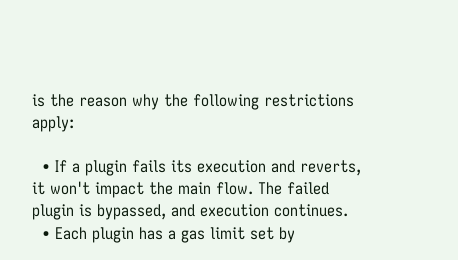is the reason why the following restrictions apply:

  • If a plugin fails its execution and reverts, it won't impact the main flow. The failed plugin is bypassed, and execution continues.
  • Each plugin has a gas limit set by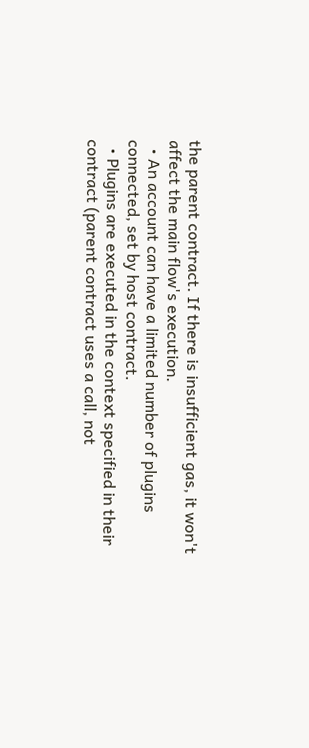the parent contract. If there is insufficient gas, it won't affect the main flow's execution.
  • An account can have a limited number of plugins connected, set by host contract.
  • Plugins are executed in the context specified in their contract (parent contract uses a call, not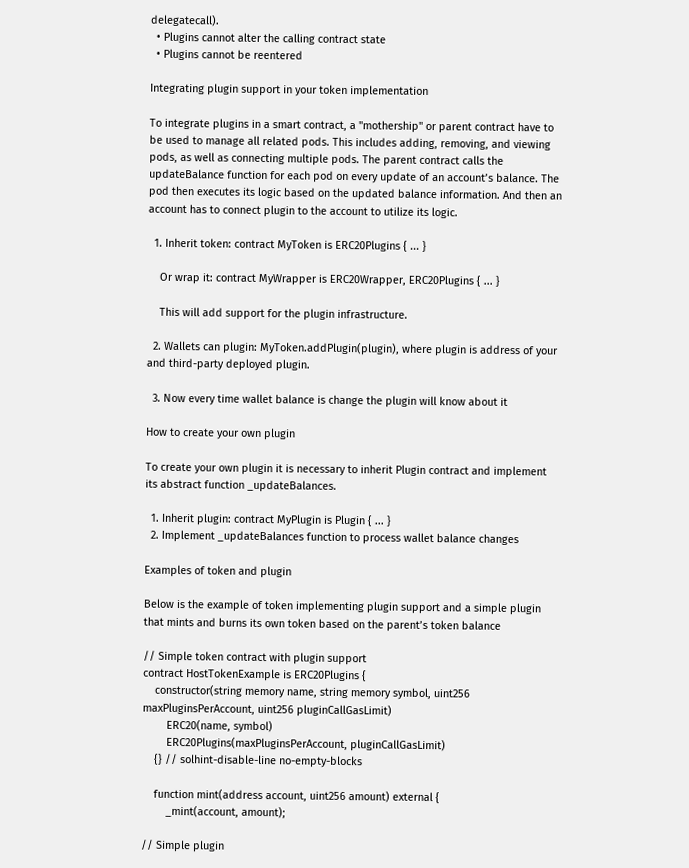delegatecall).
  • Plugins cannot alter the calling contract state
  • Plugins cannot be reentered

Integrating plugin support in your token implementation

To integrate plugins in a smart contract, a "mothership" or parent contract have to be used to manage all related pods. This includes adding, removing, and viewing pods, as well as connecting multiple pods. The parent contract calls the updateBalance function for each pod on every update of an account’s balance. The pod then executes its logic based on the updated balance information. And then an account has to connect plugin to the account to utilize its logic.

  1. Inherit token: contract MyToken is ERC20Plugins { ... }

    Or wrap it: contract MyWrapper is ERC20Wrapper, ERC20Plugins { ... }

    This will add support for the plugin infrastructure.

  2. Wallets can plugin: MyToken.addPlugin(plugin), where plugin is address of your and third-party deployed plugin.

  3. Now every time wallet balance is change the plugin will know about it

How to create your own plugin

To create your own plugin it is necessary to inherit Plugin contract and implement its abstract function _updateBalances.

  1. Inherit plugin: contract MyPlugin is Plugin { ... }
  2. Implement _updateBalances function to process wallet balance changes

Examples of token and plugin

Below is the example of token implementing plugin support and a simple plugin that mints and burns its own token based on the parent’s token balance

// Simple token contract with plugin support
contract HostTokenExample is ERC20Plugins {
    constructor(string memory name, string memory symbol, uint256 maxPluginsPerAccount, uint256 pluginCallGasLimit)
        ERC20(name, symbol)
        ERC20Plugins(maxPluginsPerAccount, pluginCallGasLimit)
    {} // solhint-disable-line no-empty-blocks

    function mint(address account, uint256 amount) external {
        _mint(account, amount);

// Simple plugin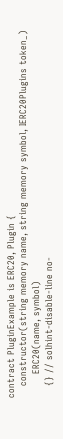contract PluginExample is ERC20, Plugin {
    constructor(string memory name, string memory symbol, IERC20Plugins token_)
        ERC20(name, symbol)
    {} // solhint-disable-line no-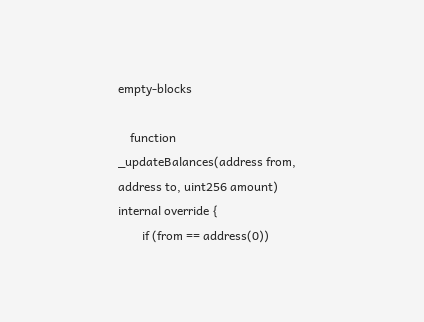empty-blocks

    function _updateBalances(address from, address to, uint256 amount) internal override {
        if (from == address(0))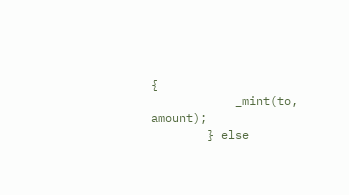{
            _mint(to, amount);
        } else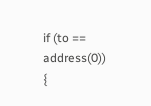if (to == address(0)) {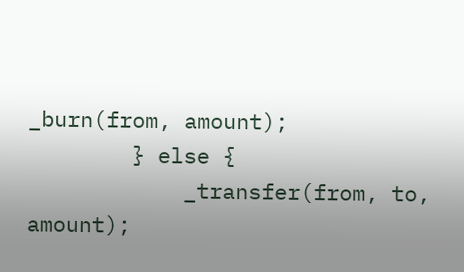_burn(from, amount);
        } else {
            _transfer(from, to, amount);